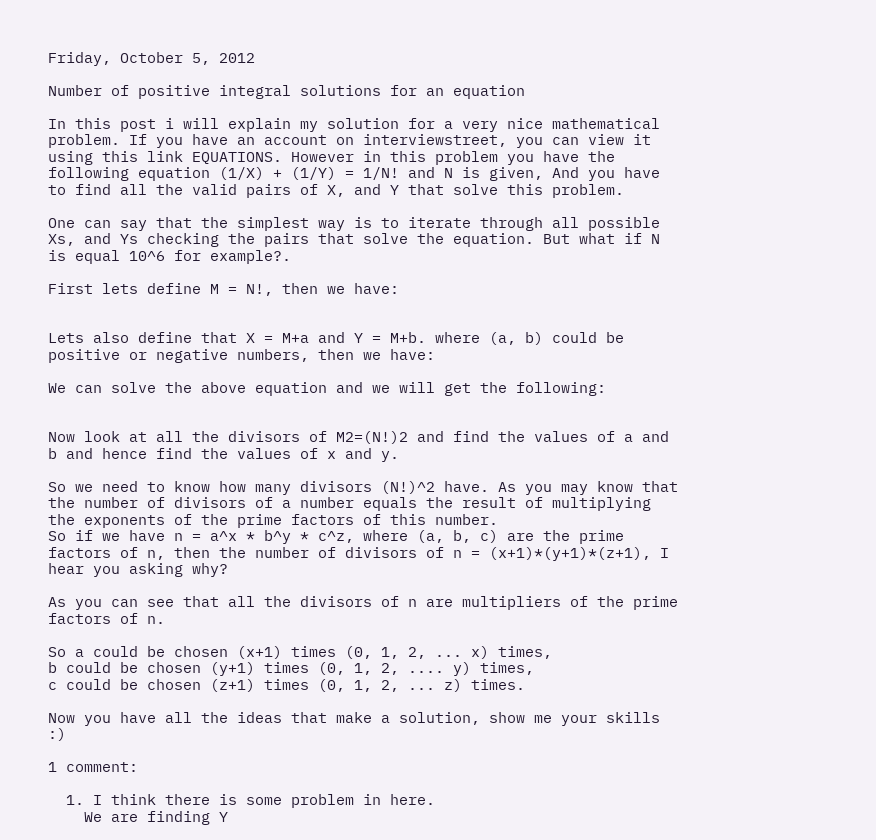Friday, October 5, 2012

Number of positive integral solutions for an equation

In this post i will explain my solution for a very nice mathematical problem. If you have an account on interviewstreet, you can view it using this link EQUATIONS. However in this problem you have the following equation (1/X) + (1/Y) = 1/N! and N is given, And you have to find all the valid pairs of X, and Y that solve this problem.

One can say that the simplest way is to iterate through all possible Xs, and Ys checking the pairs that solve the equation. But what if N is equal 10^6 for example?.

First lets define M = N!, then we have:


Lets also define that X = M+a and Y = M+b. where (a, b) could be positive or negative numbers, then we have:

We can solve the above equation and we will get the following:


Now look at all the divisors of M2=(N!)2 and find the values of a and b and hence find the values of x and y.

So we need to know how many divisors (N!)^2 have. As you may know that the number of divisors of a number equals the result of multiplying the exponents of the prime factors of this number.
So if we have n = a^x * b^y * c^z, where (a, b, c) are the prime factors of n, then the number of divisors of n = (x+1)*(y+1)*(z+1), I hear you asking why?

As you can see that all the divisors of n are multipliers of the prime factors of n.

So a could be chosen (x+1) times (0, 1, 2, ... x) times,
b could be chosen (y+1) times (0, 1, 2, .... y) times,
c could be chosen (z+1) times (0, 1, 2, ... z) times.

Now you have all the ideas that make a solution, show me your skills :)

1 comment:

  1. I think there is some problem in here.
    We are finding Y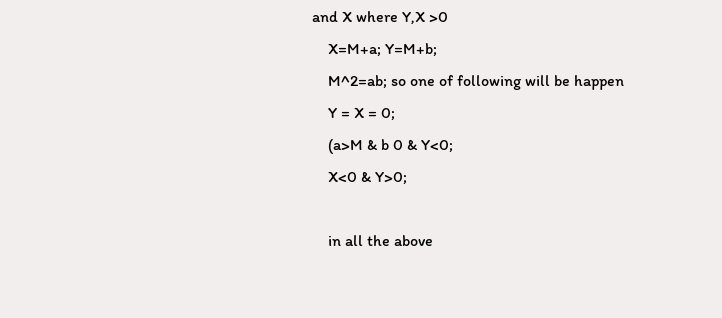and X where Y,X >0
    X=M+a; Y=M+b;
    M^2=ab; so one of following will be happen
    Y = X = 0;
    (a>M & b 0 & Y<0;
    X<0 & Y>0;

    in all the above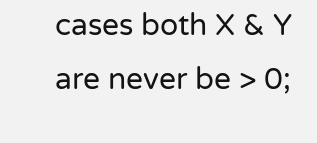cases both X & Y are never be > 0;